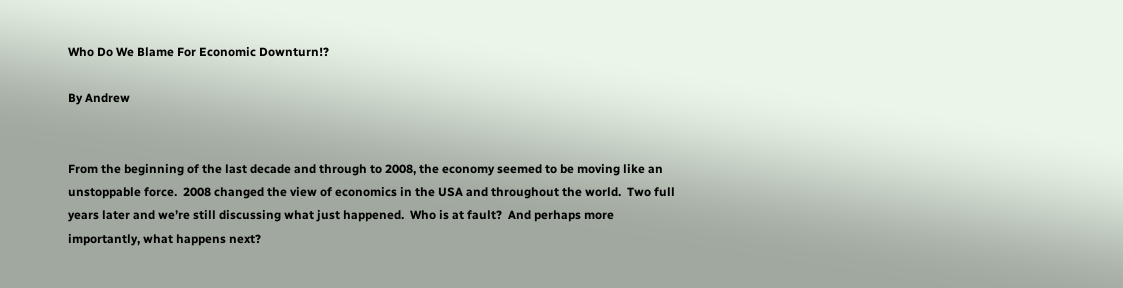Who Do We Blame For Economic Downturn!?

By Andrew


From the beginning of the last decade and through to 2008, the economy seemed to be moving like an unstoppable force.  2008 changed the view of economics in the USA and throughout the world.  Two full years later and we’re still discussing what just happened.  Who is at fault?  And perhaps more importantly, what happens next?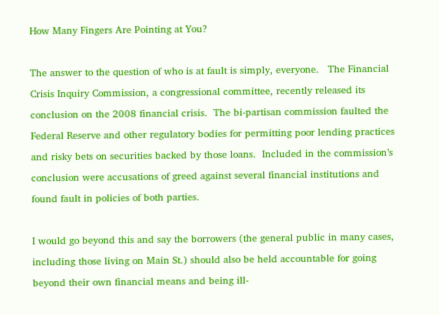How Many Fingers Are Pointing at You?

The answer to the question of who is at fault is simply, everyone.   The Financial Crisis Inquiry Commission, a congressional committee, recently released its conclusion on the 2008 financial crisis.  The bi-partisan commission faulted the Federal Reserve and other regulatory bodies for permitting poor lending practices and risky bets on securities backed by those loans.  Included in the commission’s conclusion were accusations of greed against several financial institutions and found fault in policies of both parties.

I would go beyond this and say the borrowers (the general public in many cases, including those living on Main St.) should also be held accountable for going beyond their own financial means and being ill-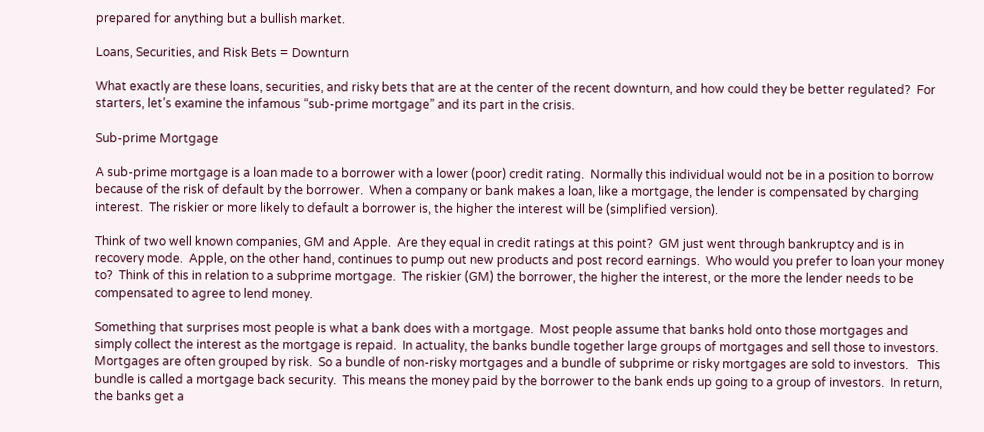prepared for anything but a bullish market.

Loans, Securities, and Risk Bets = Downturn

What exactly are these loans, securities, and risky bets that are at the center of the recent downturn, and how could they be better regulated?  For starters, let’s examine the infamous “sub-prime mortgage” and its part in the crisis.

Sub-prime Mortgage

A sub-prime mortgage is a loan made to a borrower with a lower (poor) credit rating.  Normally this individual would not be in a position to borrow because of the risk of default by the borrower.  When a company or bank makes a loan, like a mortgage, the lender is compensated by charging interest.  The riskier or more likely to default a borrower is, the higher the interest will be (simplified version).

Think of two well known companies, GM and Apple.  Are they equal in credit ratings at this point?  GM just went through bankruptcy and is in recovery mode.  Apple, on the other hand, continues to pump out new products and post record earnings.  Who would you prefer to loan your money to?  Think of this in relation to a subprime mortgage.  The riskier (GM) the borrower, the higher the interest, or the more the lender needs to be compensated to agree to lend money.

Something that surprises most people is what a bank does with a mortgage.  Most people assume that banks hold onto those mortgages and simply collect the interest as the mortgage is repaid.  In actuality, the banks bundle together large groups of mortgages and sell those to investors.  Mortgages are often grouped by risk.  So a bundle of non-risky mortgages and a bundle of subprime or risky mortgages are sold to investors.   This bundle is called a mortgage back security.  This means the money paid by the borrower to the bank ends up going to a group of investors.  In return, the banks get a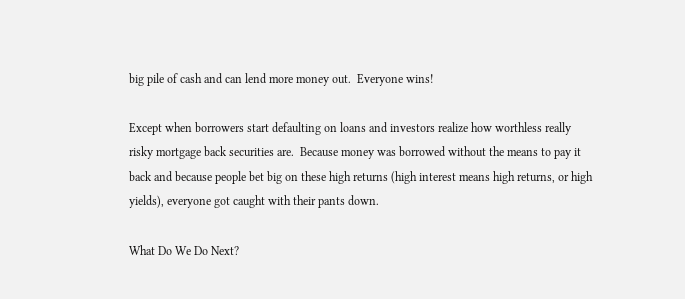big pile of cash and can lend more money out.  Everyone wins!

Except when borrowers start defaulting on loans and investors realize how worthless really risky mortgage back securities are.  Because money was borrowed without the means to pay it back and because people bet big on these high returns (high interest means high returns, or high yields), everyone got caught with their pants down.

What Do We Do Next?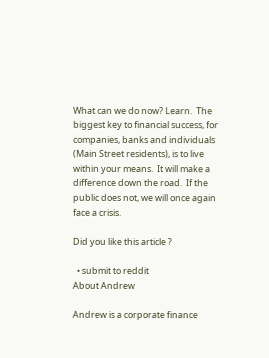What can we do now? Learn.  The biggest key to financial success, for companies, banks and individuals (Main Street residents), is to live within your means.  It will make a difference down the road.  If the public does not, we will once again face a crisis.

Did you like this article ?

  • submit to reddit
About Andrew

Andrew is a corporate finance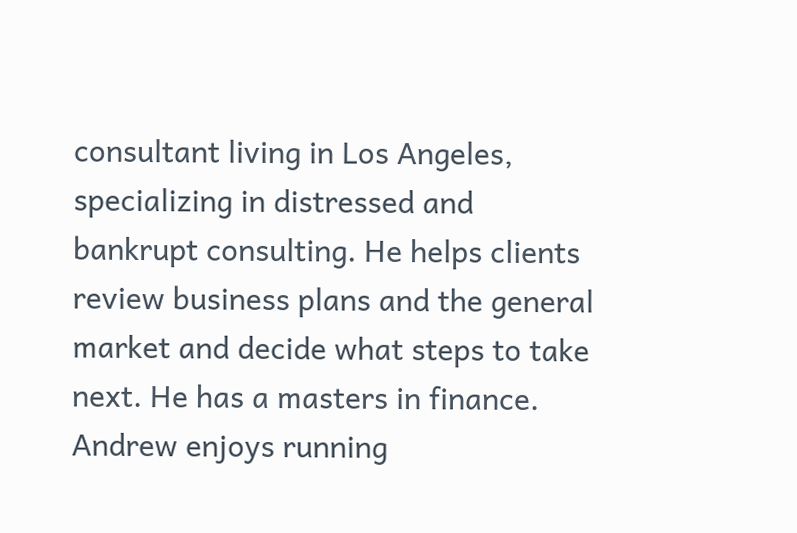consultant living in Los Angeles, specializing in distressed and bankrupt consulting. He helps clients review business plans and the general market and decide what steps to take next. He has a masters in finance. Andrew enjoys running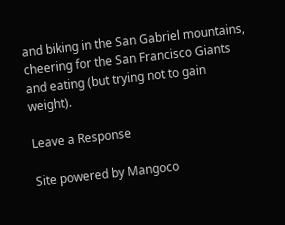and biking in the San Gabriel mountains, cheering for the San Francisco Giants and eating (but trying not to gain weight).

Leave a Response

Site powered by Mangoco